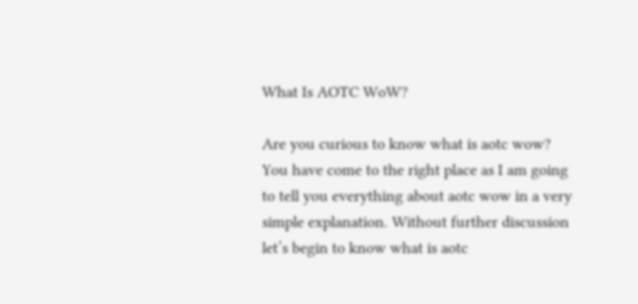What Is AOTC WoW?

Are you curious to know what is aotc wow? You have come to the right place as I am going to tell you everything about aotc wow in a very simple explanation. Without further discussion let’s begin to know what is aotc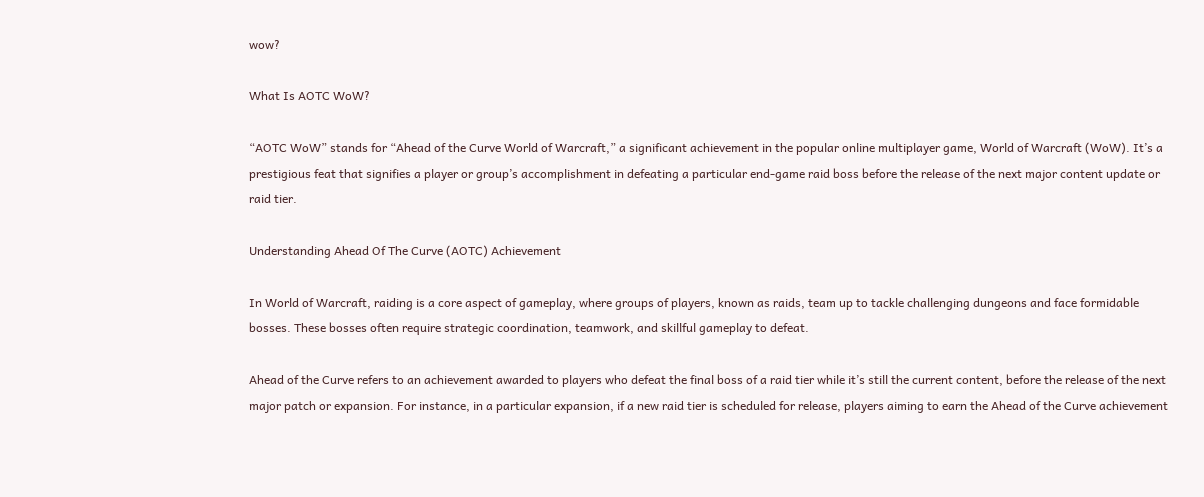wow?

What Is AOTC WoW?

“AOTC WoW” stands for “Ahead of the Curve World of Warcraft,” a significant achievement in the popular online multiplayer game, World of Warcraft (WoW). It’s a prestigious feat that signifies a player or group’s accomplishment in defeating a particular end-game raid boss before the release of the next major content update or raid tier.

Understanding Ahead Of The Curve (AOTC) Achievement

In World of Warcraft, raiding is a core aspect of gameplay, where groups of players, known as raids, team up to tackle challenging dungeons and face formidable bosses. These bosses often require strategic coordination, teamwork, and skillful gameplay to defeat.

Ahead of the Curve refers to an achievement awarded to players who defeat the final boss of a raid tier while it’s still the current content, before the release of the next major patch or expansion. For instance, in a particular expansion, if a new raid tier is scheduled for release, players aiming to earn the Ahead of the Curve achievement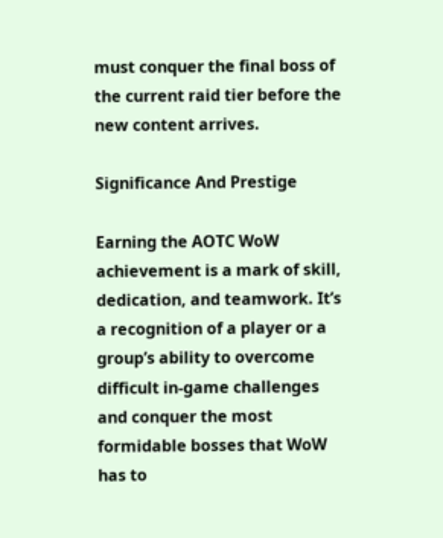must conquer the final boss of the current raid tier before the new content arrives.

Significance And Prestige

Earning the AOTC WoW achievement is a mark of skill, dedication, and teamwork. It’s a recognition of a player or a group’s ability to overcome difficult in-game challenges and conquer the most formidable bosses that WoW has to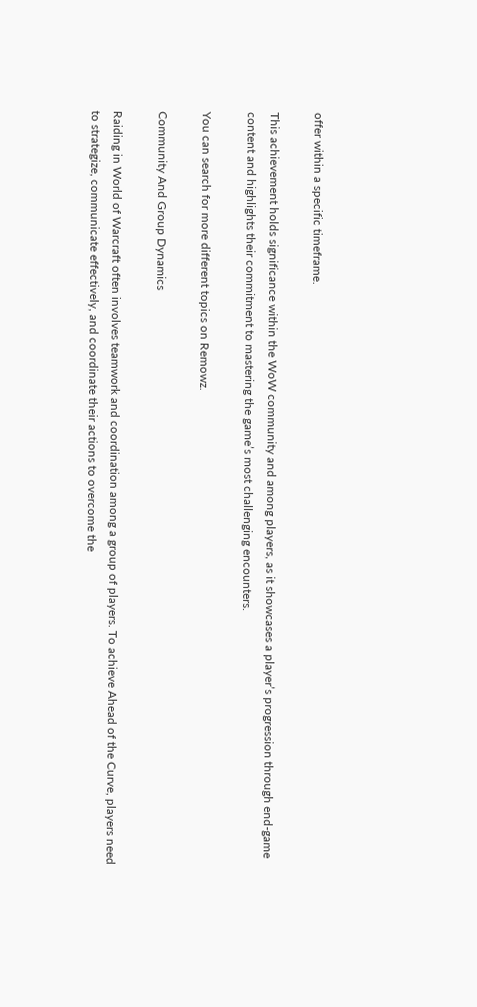offer within a specific timeframe.

This achievement holds significance within the WoW community and among players, as it showcases a player’s progression through end-game content and highlights their commitment to mastering the game’s most challenging encounters.

You can search for more different topics on Remowz.

Community And Group Dynamics

Raiding in World of Warcraft often involves teamwork and coordination among a group of players. To achieve Ahead of the Curve, players need to strategize, communicate effectively, and coordinate their actions to overcome the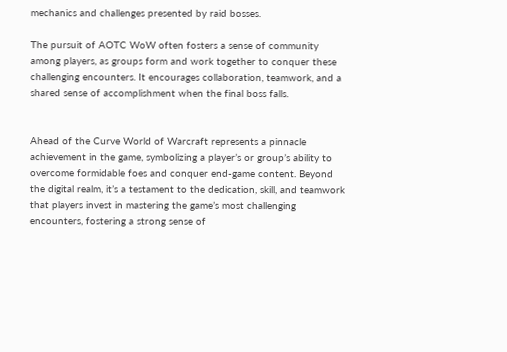mechanics and challenges presented by raid bosses.

The pursuit of AOTC WoW often fosters a sense of community among players, as groups form and work together to conquer these challenging encounters. It encourages collaboration, teamwork, and a shared sense of accomplishment when the final boss falls.


Ahead of the Curve World of Warcraft represents a pinnacle achievement in the game, symbolizing a player’s or group’s ability to overcome formidable foes and conquer end-game content. Beyond the digital realm, it’s a testament to the dedication, skill, and teamwork that players invest in mastering the game’s most challenging encounters, fostering a strong sense of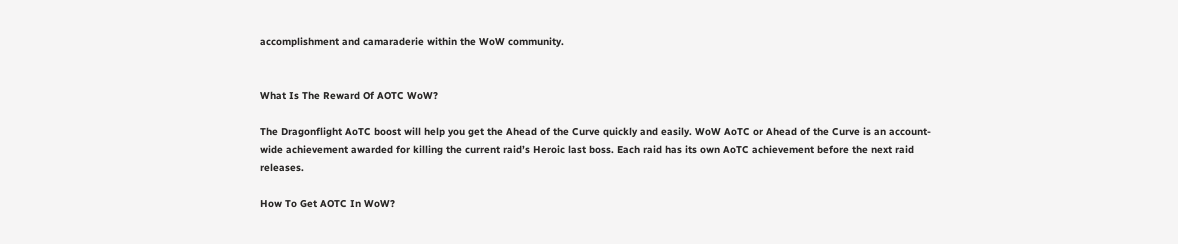accomplishment and camaraderie within the WoW community.


What Is The Reward Of AOTC WoW?

The Dragonflight AoTC boost will help you get the Ahead of the Curve quickly and easily. WoW AoTC or Ahead of the Curve is an account-wide achievement awarded for killing the current raid’s Heroic last boss. Each raid has its own AoTC achievement before the next raid releases.

How To Get AOTC In WoW?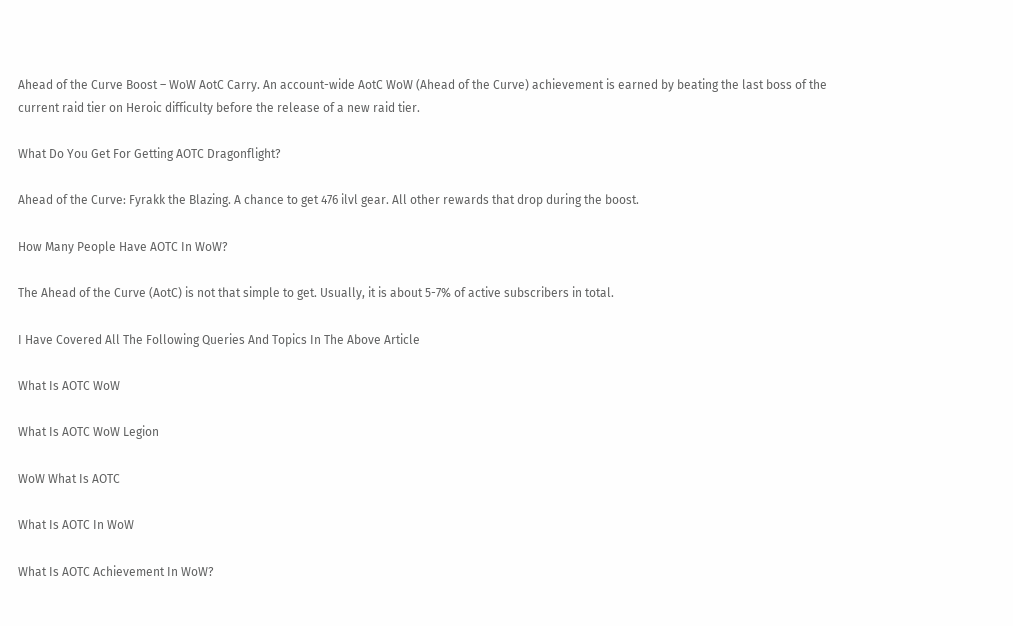Ahead of the Curve Boost – WoW AotC Carry. An account-wide AotC WoW (Ahead of the Curve) achievement is earned by beating the last boss of the current raid tier on Heroic difficulty before the release of a new raid tier.

What Do You Get For Getting AOTC Dragonflight?

Ahead of the Curve: Fyrakk the Blazing. A chance to get 476 ilvl gear. All other rewards that drop during the boost.

How Many People Have AOTC In WoW?

The Ahead of the Curve (AotC) is not that simple to get. Usually, it is about 5-7% of active subscribers in total.

I Have Covered All The Following Queries And Topics In The Above Article

What Is AOTC WoW

What Is AOTC WoW Legion

WoW What Is AOTC

What Is AOTC In WoW

What Is AOTC Achievement In WoW?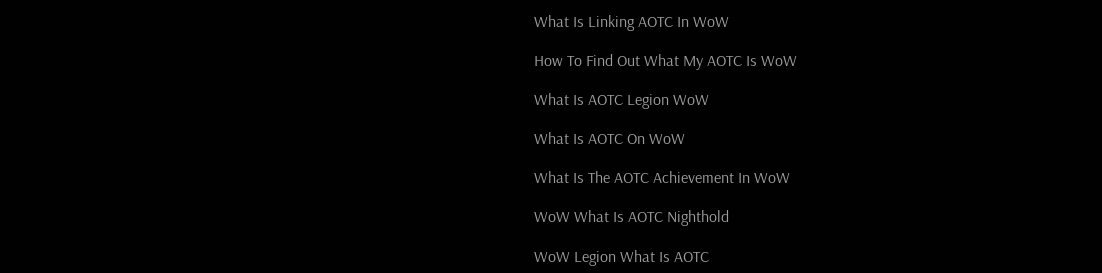What Is Linking AOTC In WoW

How To Find Out What My AOTC Is WoW

What Is AOTC Legion WoW

What Is AOTC On WoW

What Is The AOTC Achievement In WoW

WoW What Is AOTC Nighthold

WoW Legion What Is AOTC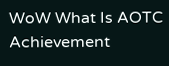WoW What Is AOTC Achievement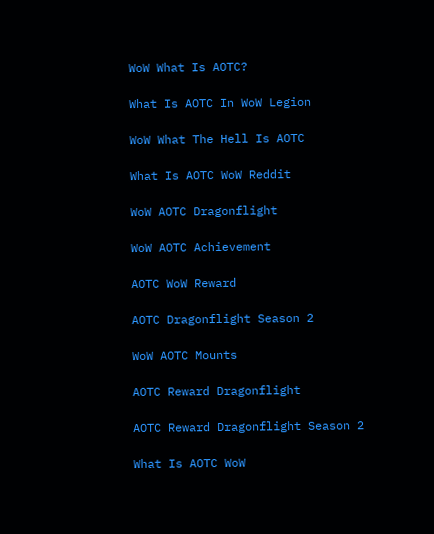WoW What Is AOTC?

What Is AOTC In WoW Legion

WoW What The Hell Is AOTC

What Is AOTC WoW Reddit

WoW AOTC Dragonflight

WoW AOTC Achievement

AOTC WoW Reward

AOTC Dragonflight Season 2

WoW AOTC Mounts

AOTC Reward Dragonflight

AOTC Reward Dragonflight Season 2

What Is AOTC WoW